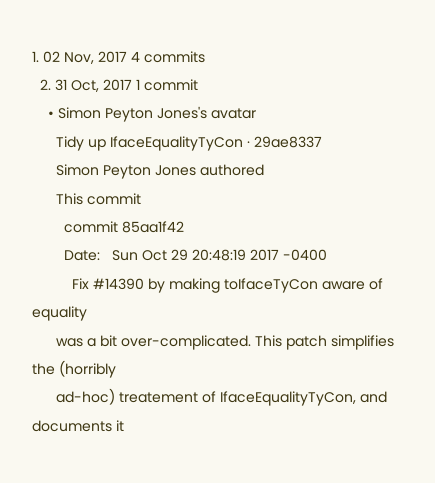1. 02 Nov, 2017 4 commits
  2. 31 Oct, 2017 1 commit
    • Simon Peyton Jones's avatar
      Tidy up IfaceEqualityTyCon · 29ae8337
      Simon Peyton Jones authored
      This commit
        commit 85aa1f42
        Date:   Sun Oct 29 20:48:19 2017 -0400
          Fix #14390 by making toIfaceTyCon aware of equality
      was a bit over-complicated. This patch simplifies the (horribly
      ad-hoc) treatement of IfaceEqualityTyCon, and documents it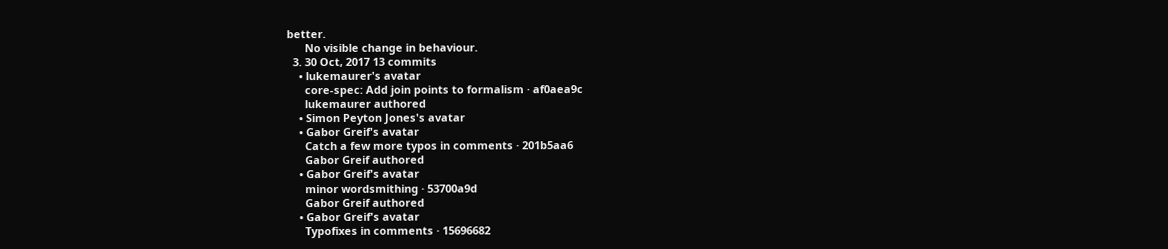better.
      No visible change in behaviour.
  3. 30 Oct, 2017 13 commits
    • lukemaurer's avatar
      core-spec: Add join points to formalism · af0aea9c
      lukemaurer authored
    • Simon Peyton Jones's avatar
    • Gabor Greif's avatar
      Catch a few more typos in comments · 201b5aa6
      Gabor Greif authored
    • Gabor Greif's avatar
      minor wordsmithing · 53700a9d
      Gabor Greif authored
    • Gabor Greif's avatar
      Typofixes in comments · 15696682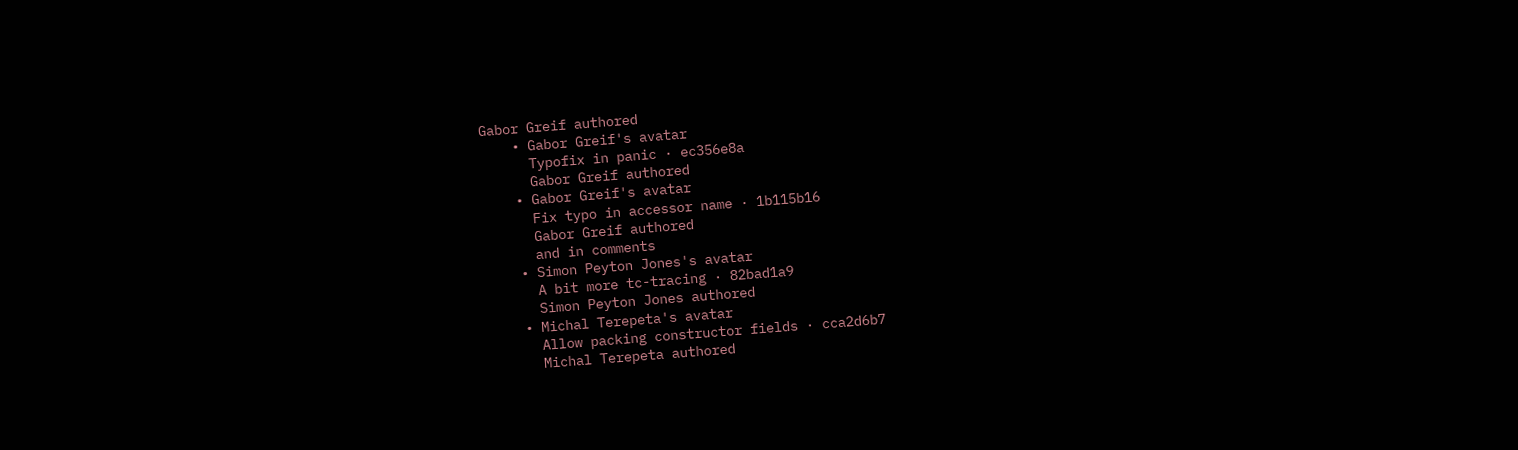Gabor Greif authored
    • Gabor Greif's avatar
      Typofix in panic · ec356e8a
      Gabor Greif authored
    • Gabor Greif's avatar
      Fix typo in accessor name · 1b115b16
      Gabor Greif authored
      and in comments
    • Simon Peyton Jones's avatar
      A bit more tc-tracing · 82bad1a9
      Simon Peyton Jones authored
    • Michal Terepeta's avatar
      Allow packing constructor fields · cca2d6b7
      Michal Terepeta authored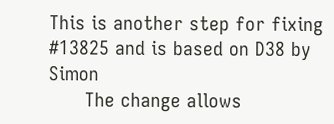This is another step for fixing #13825 and is based on D38 by Simon
      The change allows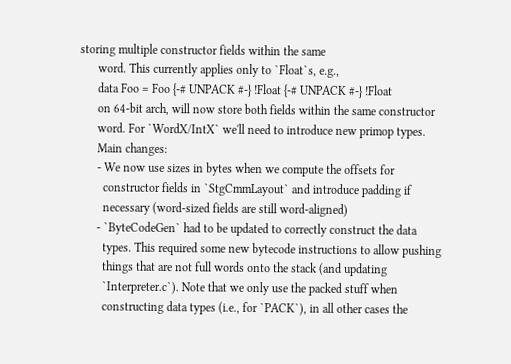storing multiple constructor fields within the same
      word. This currently applies only to `Float`s, e.g.,
      data Foo = Foo {-# UNPACK #-} !Float {-# UNPACK #-} !Float
      on 64-bit arch, will now store both fields within the same constructor
      word. For `WordX/IntX` we'll need to introduce new primop types.
      Main changes:
      - We now use sizes in bytes when we compute the offsets for
        constructor fields in `StgCmmLayout` and introduce padding if
        necessary (word-sized fields are still word-aligned)
      - `ByteCodeGen` had to be updated to correctly construct the data
        types. This required some new bytecode instructions to allow pushing
        things that are not full words onto the stack (and updating
        `Interpreter.c`). Note that we only use the packed stuff when
        constructing data types (i.e., for `PACK`), in all other cases the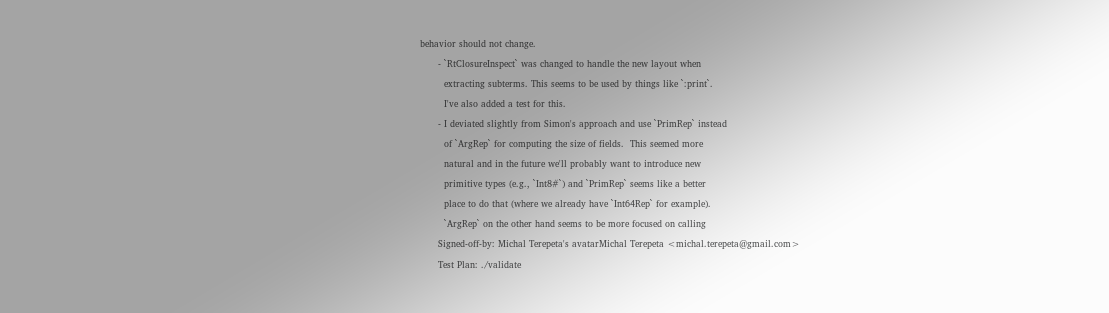behavior should not change.
      - `RtClosureInspect` was changed to handle the new layout when
        extracting subterms. This seems to be used by things like `:print`.
        I've also added a test for this.
      - I deviated slightly from Simon's approach and use `PrimRep` instead
        of `ArgRep` for computing the size of fields.  This seemed more
        natural and in the future we'll probably want to introduce new
        primitive types (e.g., `Int8#`) and `PrimRep` seems like a better
        place to do that (where we already have `Int64Rep` for example).
        `ArgRep` on the other hand seems to be more focused on calling
      Signed-off-by: Michal Terepeta's avatarMichal Terepeta <michal.terepeta@gmail.com>
      Test Plan: ./validate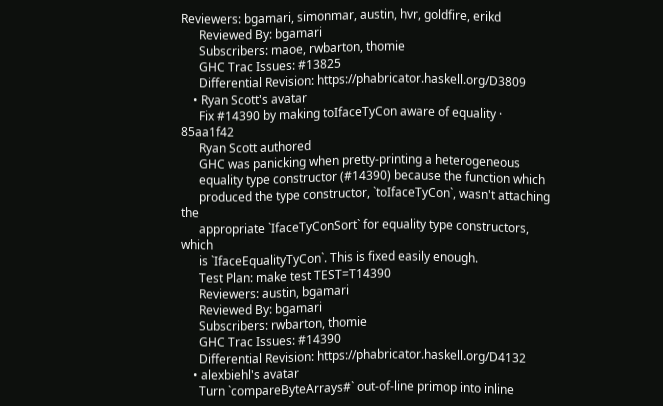Reviewers: bgamari, simonmar, austin, hvr, goldfire, erikd
      Reviewed By: bgamari
      Subscribers: maoe, rwbarton, thomie
      GHC Trac Issues: #13825
      Differential Revision: https://phabricator.haskell.org/D3809
    • Ryan Scott's avatar
      Fix #14390 by making toIfaceTyCon aware of equality · 85aa1f42
      Ryan Scott authored
      GHC was panicking when pretty-printing a heterogeneous
      equality type constructor (#14390) because the function which
      produced the type constructor, `toIfaceTyCon`, wasn't attaching the
      appropriate `IfaceTyConSort` for equality type constructors, which
      is `IfaceEqualityTyCon`. This is fixed easily enough.
      Test Plan: make test TEST=T14390
      Reviewers: austin, bgamari
      Reviewed By: bgamari
      Subscribers: rwbarton, thomie
      GHC Trac Issues: #14390
      Differential Revision: https://phabricator.haskell.org/D4132
    • alexbiehl's avatar
      Turn `compareByteArrays#` out-of-line primop into inline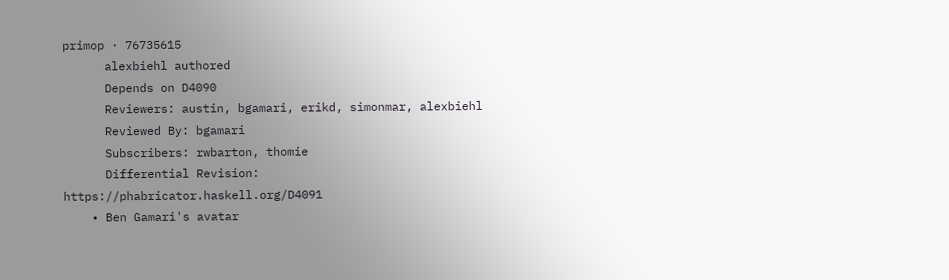primop · 76735615
      alexbiehl authored
      Depends on D4090
      Reviewers: austin, bgamari, erikd, simonmar, alexbiehl
      Reviewed By: bgamari
      Subscribers: rwbarton, thomie
      Differential Revision: https://phabricator.haskell.org/D4091
    • Ben Gamari's avatar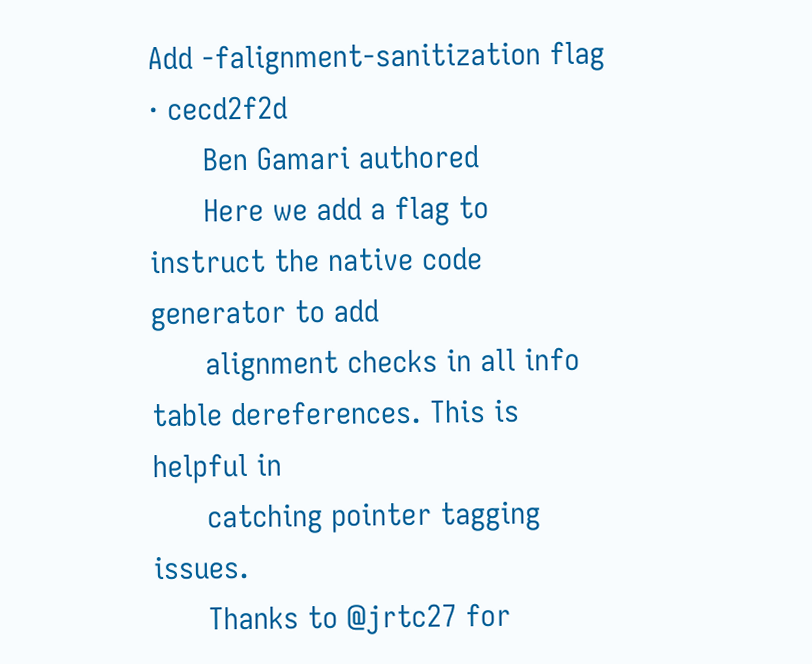Add -falignment-sanitization flag · cecd2f2d
      Ben Gamari authored
      Here we add a flag to instruct the native code generator to add
      alignment checks in all info table dereferences. This is helpful in
      catching pointer tagging issues.
      Thanks to @jrtc27 for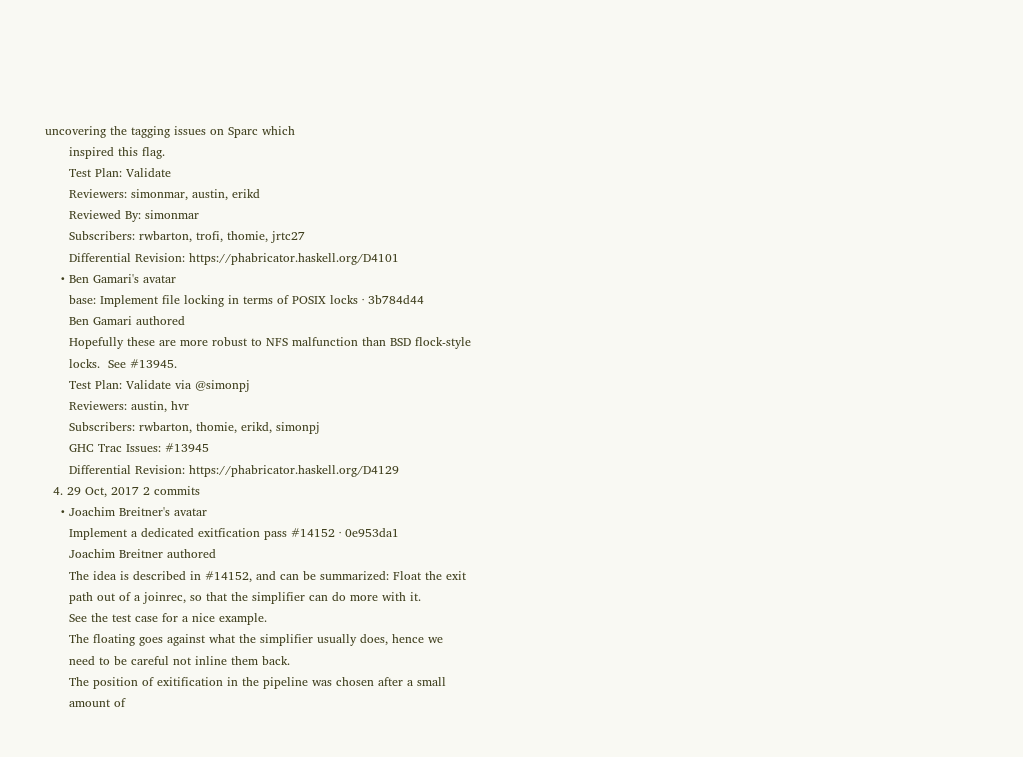uncovering the tagging issues on Sparc which
      inspired this flag.
      Test Plan: Validate
      Reviewers: simonmar, austin, erikd
      Reviewed By: simonmar
      Subscribers: rwbarton, trofi, thomie, jrtc27
      Differential Revision: https://phabricator.haskell.org/D4101
    • Ben Gamari's avatar
      base: Implement file locking in terms of POSIX locks · 3b784d44
      Ben Gamari authored
      Hopefully these are more robust to NFS malfunction than BSD flock-style
      locks.  See #13945.
      Test Plan: Validate via @simonpj
      Reviewers: austin, hvr
      Subscribers: rwbarton, thomie, erikd, simonpj
      GHC Trac Issues: #13945
      Differential Revision: https://phabricator.haskell.org/D4129
  4. 29 Oct, 2017 2 commits
    • Joachim Breitner's avatar
      Implement a dedicated exitfication pass #14152 · 0e953da1
      Joachim Breitner authored
      The idea is described in #14152, and can be summarized: Float the exit
      path out of a joinrec, so that the simplifier can do more with it.
      See the test case for a nice example.
      The floating goes against what the simplifier usually does, hence we
      need to be careful not inline them back.
      The position of exitification in the pipeline was chosen after a small
      amount of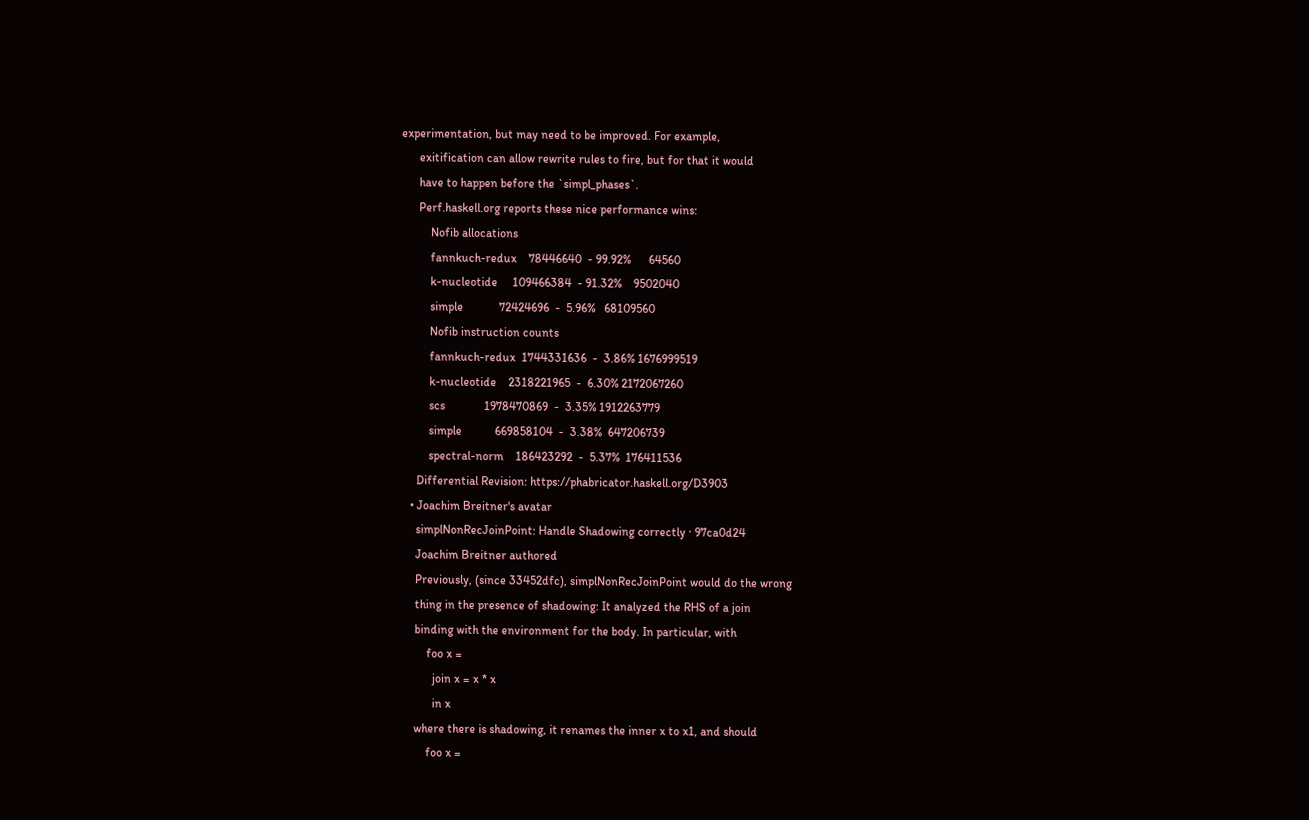experimentation, but may need to be improved. For example,
      exitification can allow rewrite rules to fire, but for that it would
      have to happen before the `simpl_phases`.
      Perf.haskell.org reports these nice performance wins:
          Nofib allocations
          fannkuch-redux    78446640  - 99.92%      64560
          k-nucleotide     109466384  - 91.32%    9502040
          simple            72424696  -  5.96%   68109560
          Nofib instruction counts
          fannkuch-redux  1744331636  -  3.86% 1676999519
          k-nucleotide    2318221965  -  6.30% 2172067260
          scs             1978470869  -  3.35% 1912263779
          simple           669858104  -  3.38%  647206739
          spectral-norm    186423292  -  5.37%  176411536
      Differential Revision: https://phabricator.haskell.org/D3903
    • Joachim Breitner's avatar
      simplNonRecJoinPoint: Handle Shadowing correctly · 97ca0d24
      Joachim Breitner authored
      Previously, (since 33452dfc), simplNonRecJoinPoint would do the wrong
      thing in the presence of shadowing: It analyzed the RHS of a join
      binding with the environment for the body. In particular, with
          foo x =
            join x = x * x
            in x
      where there is shadowing, it renames the inner x to x1, and should
          foo x =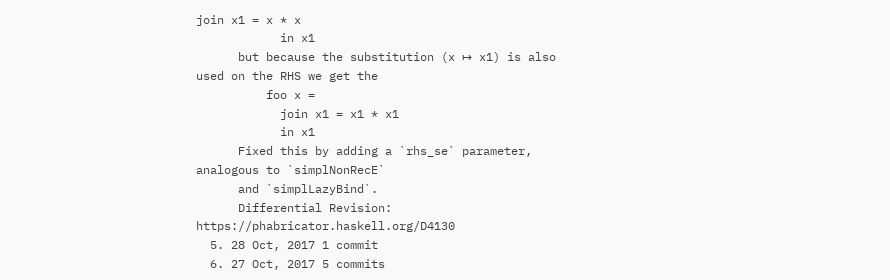join x1 = x * x
            in x1
      but because the substitution (x ↦ x1) is also used on the RHS we get the
          foo x =
            join x1 = x1 * x1
            in x1
      Fixed this by adding a `rhs_se` parameter, analogous to `simplNonRecE`
      and `simplLazyBind`.
      Differential Revision: https://phabricator.haskell.org/D4130
  5. 28 Oct, 2017 1 commit
  6. 27 Oct, 2017 5 commits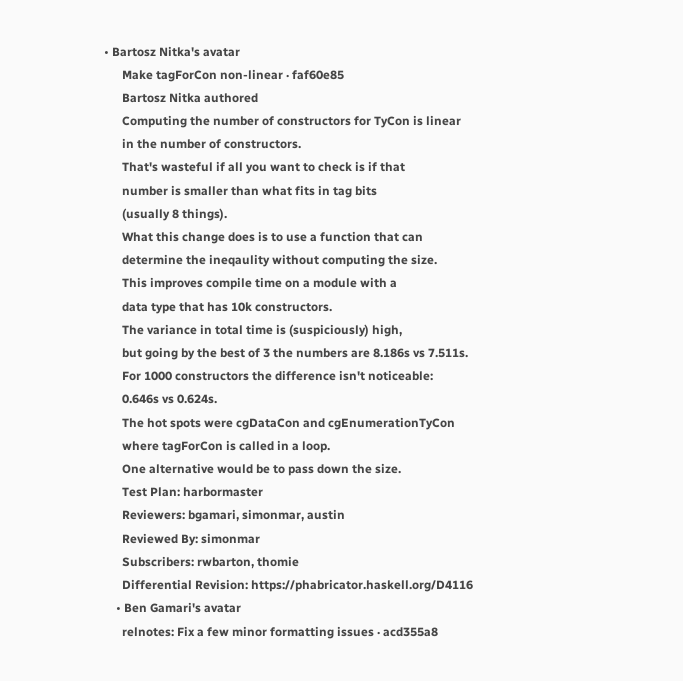• Bartosz Nitka's avatar
      Make tagForCon non-linear · faf60e85
      Bartosz Nitka authored
      Computing the number of constructors for TyCon is linear
      in the number of constructors.
      That's wasteful if all you want to check is if that
      number is smaller than what fits in tag bits
      (usually 8 things).
      What this change does is to use a function that can
      determine the ineqaulity without computing the size.
      This improves compile time on a module with a
      data type that has 10k constructors.
      The variance in total time is (suspiciously) high,
      but going by the best of 3 the numbers are 8.186s vs 7.511s.
      For 1000 constructors the difference isn't noticeable:
      0.646s vs 0.624s.
      The hot spots were cgDataCon and cgEnumerationTyCon
      where tagForCon is called in a loop.
      One alternative would be to pass down the size.
      Test Plan: harbormaster
      Reviewers: bgamari, simonmar, austin
      Reviewed By: simonmar
      Subscribers: rwbarton, thomie
      Differential Revision: https://phabricator.haskell.org/D4116
    • Ben Gamari's avatar
      relnotes: Fix a few minor formatting issues · acd355a8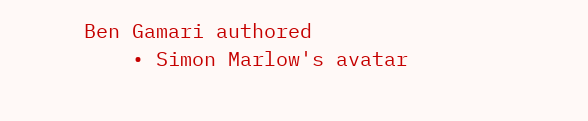Ben Gamari authored
    • Simon Marlow's avatar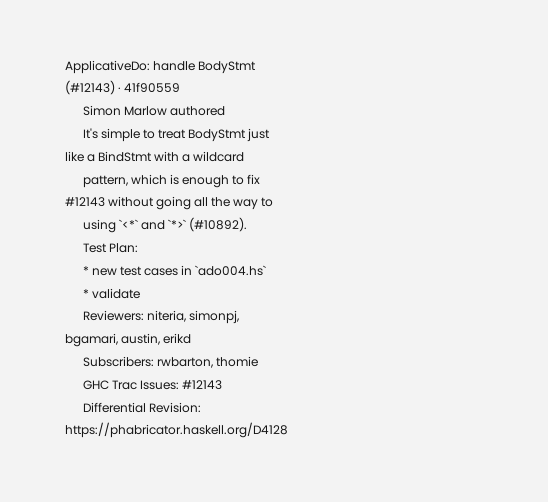ApplicativeDo: handle BodyStmt (#12143) · 41f90559
      Simon Marlow authored
      It's simple to treat BodyStmt just like a BindStmt with a wildcard
      pattern, which is enough to fix #12143 without going all the way to
      using `<*` and `*>` (#10892).
      Test Plan:
      * new test cases in `ado004.hs`
      * validate
      Reviewers: niteria, simonpj, bgamari, austin, erikd
      Subscribers: rwbarton, thomie
      GHC Trac Issues: #12143
      Differential Revision: https://phabricator.haskell.org/D4128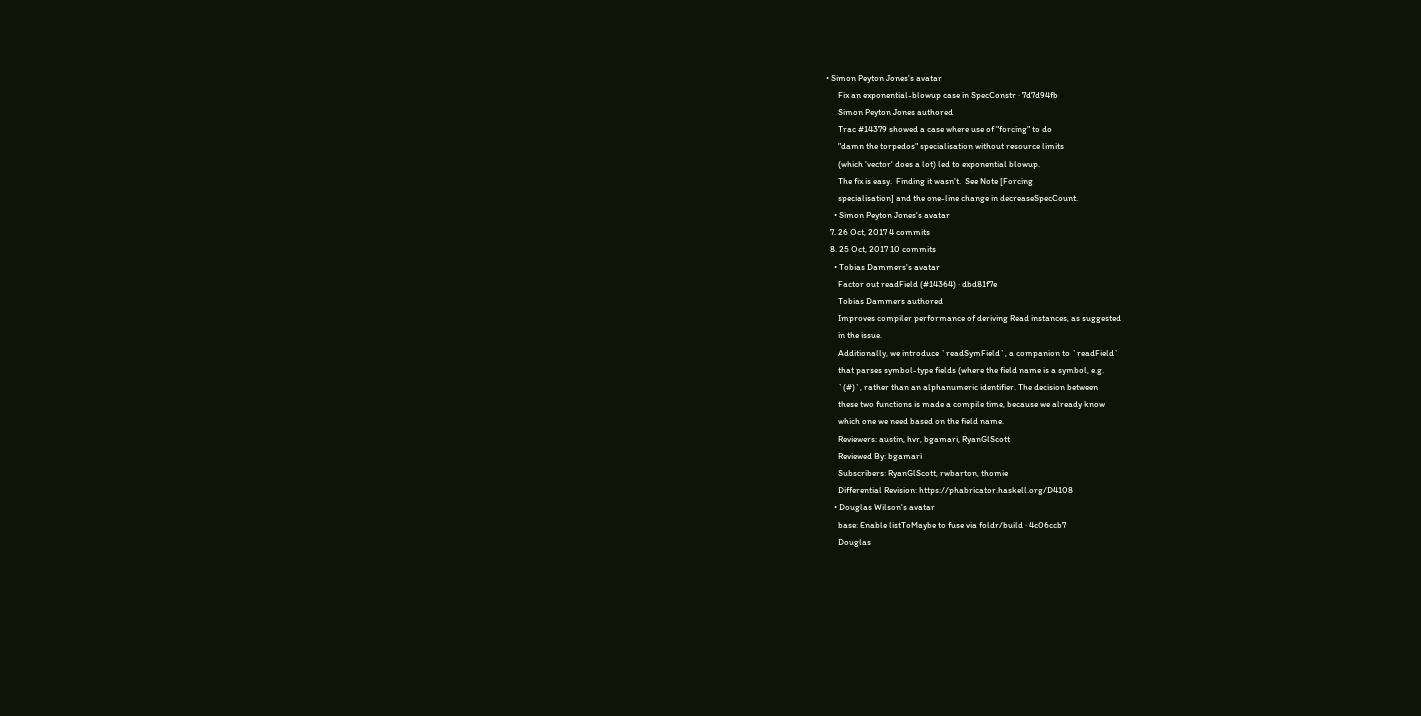• Simon Peyton Jones's avatar
      Fix an exponential-blowup case in SpecConstr · 7d7d94fb
      Simon Peyton Jones authored
      Trac #14379 showed a case where use of "forcing" to do
      "damn the torpedos" specialisation without resource limits
      (which 'vector' does a lot) led to exponential blowup.
      The fix is easy.  Finding it wasn't.  See Note [Forcing
      specialisation] and the one-line change in decreaseSpecCount.
    • Simon Peyton Jones's avatar
  7. 26 Oct, 2017 4 commits
  8. 25 Oct, 2017 10 commits
    • Tobias Dammers's avatar
      Factor out readField (#14364) · dbd81f7e
      Tobias Dammers authored
      Improves compiler performance of deriving Read instances, as suggested
      in the issue.
      Additionally, we introduce `readSymField`, a companion to `readField`
      that parses symbol-type fields (where the field name is a symbol, e.g.
      `(#)`, rather than an alphanumeric identifier. The decision between
      these two functions is made a compile time, because we already know
      which one we need based on the field name.
      Reviewers: austin, hvr, bgamari, RyanGlScott
      Reviewed By: bgamari
      Subscribers: RyanGlScott, rwbarton, thomie
      Differential Revision: https://phabricator.haskell.org/D4108
    • Douglas Wilson's avatar
      base: Enable listToMaybe to fuse via foldr/build · 4c06ccb7
      Douglas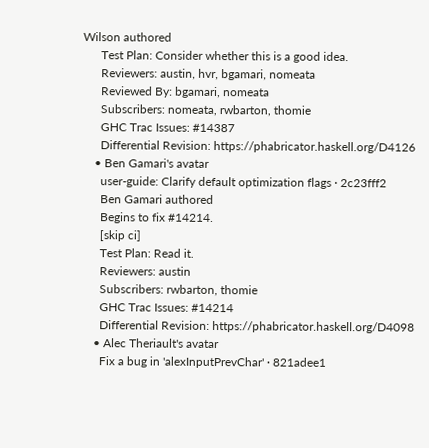Wilson authored
      Test Plan: Consider whether this is a good idea.
      Reviewers: austin, hvr, bgamari, nomeata
      Reviewed By: bgamari, nomeata
      Subscribers: nomeata, rwbarton, thomie
      GHC Trac Issues: #14387
      Differential Revision: https://phabricator.haskell.org/D4126
    • Ben Gamari's avatar
      user-guide: Clarify default optimization flags · 2c23fff2
      Ben Gamari authored
      Begins to fix #14214.
      [skip ci]
      Test Plan: Read it.
      Reviewers: austin
      Subscribers: rwbarton, thomie
      GHC Trac Issues: #14214
      Differential Revision: https://phabricator.haskell.org/D4098
    • Alec Theriault's avatar
      Fix a bug in 'alexInputPrevChar' · 821adee1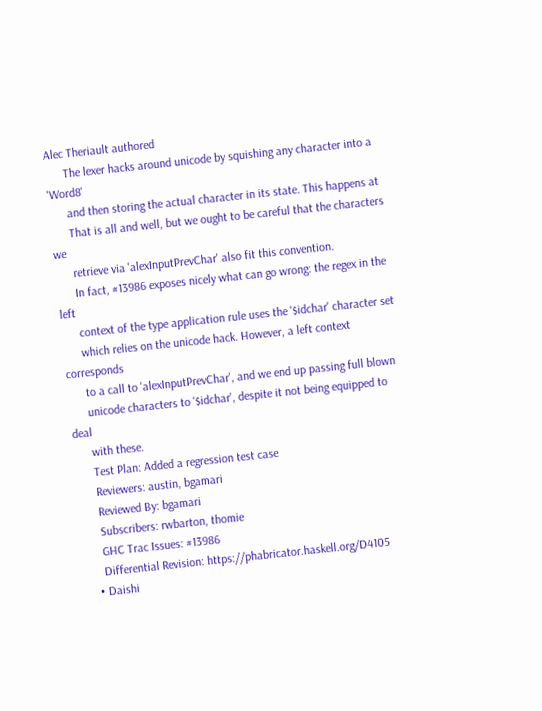Alec Theriault authored
      The lexer hacks around unicode by squishing any character into a 'Word8'
      and then storing the actual character in its state. This happens at
      That is all and well, but we ought to be careful that the characters we
      retrieve via 'alexInputPrevChar' also fit this convention.
      In fact, #13986 exposes nicely what can go wrong: the regex in the left
      context of the type application rule uses the '$idchar' character set
      which relies on the unicode hack. However, a left context corresponds
      to a call to 'alexInputPrevChar', and we end up passing full blown
      unicode characters to '$idchar', despite it not being equipped to deal
      with these.
      Test Plan: Added a regression test case
      Reviewers: austin, bgamari
      Reviewed By: bgamari
      Subscribers: rwbarton, thomie
      GHC Trac Issues: #13986
      Differential Revision: https://phabricator.haskell.org/D4105
    • Daishi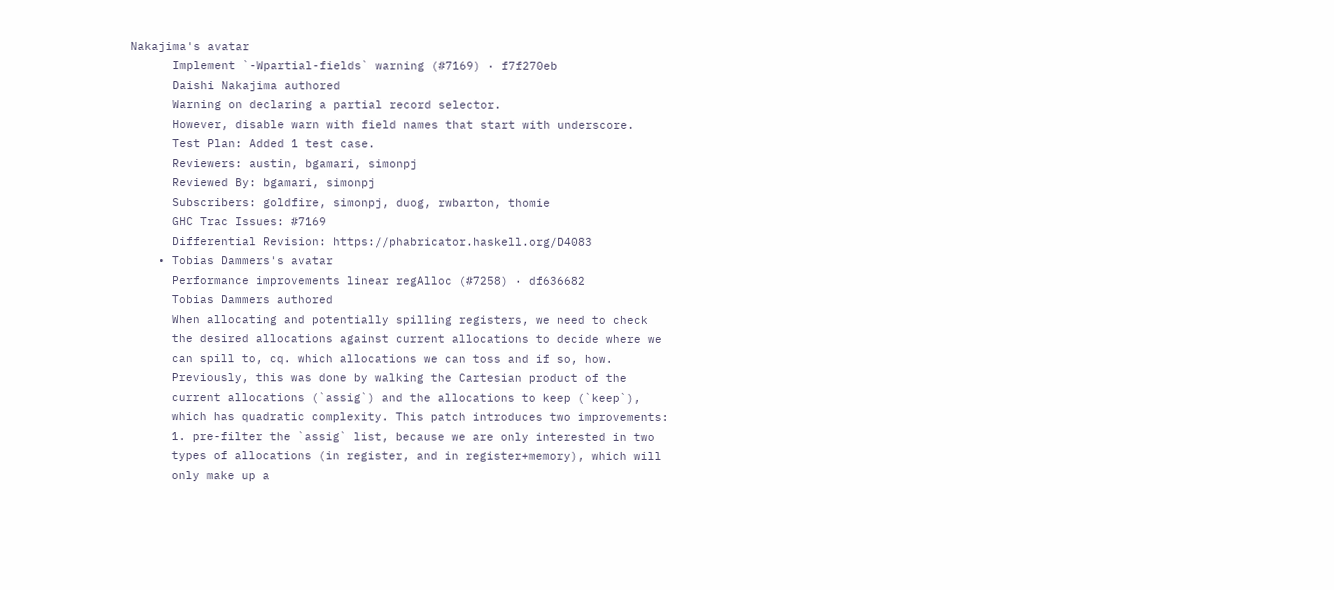Nakajima's avatar
      Implement `-Wpartial-fields` warning (#7169) · f7f270eb
      Daishi Nakajima authored
      Warning on declaring a partial record selector.
      However, disable warn with field names that start with underscore.
      Test Plan: Added 1 test case.
      Reviewers: austin, bgamari, simonpj
      Reviewed By: bgamari, simonpj
      Subscribers: goldfire, simonpj, duog, rwbarton, thomie
      GHC Trac Issues: #7169
      Differential Revision: https://phabricator.haskell.org/D4083
    • Tobias Dammers's avatar
      Performance improvements linear regAlloc (#7258) · df636682
      Tobias Dammers authored
      When allocating and potentially spilling registers, we need to check
      the desired allocations against current allocations to decide where we
      can spill to, cq. which allocations we can toss and if so, how.
      Previously, this was done by walking the Cartesian product of the
      current allocations (`assig`) and the allocations to keep (`keep`),
      which has quadratic complexity. This patch introduces two improvements:
      1. pre-filter the `assig` list, because we are only interested in two
      types of allocations (in register, and in register+memory), which will
      only make up a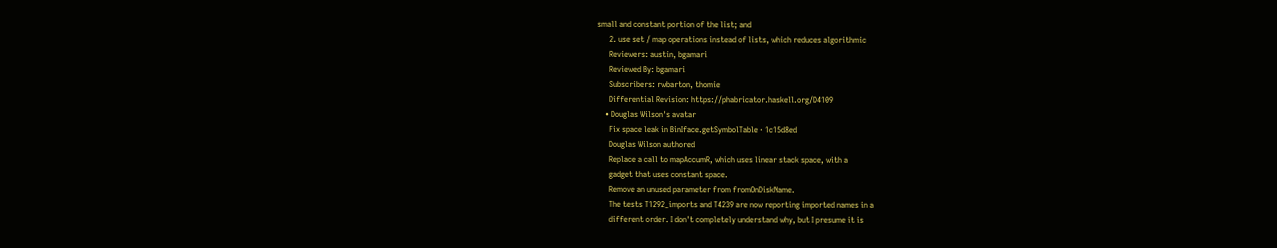small and constant portion of the list; and
      2. use set / map operations instead of lists, which reduces algorithmic
      Reviewers: austin, bgamari
      Reviewed By: bgamari
      Subscribers: rwbarton, thomie
      Differential Revision: https://phabricator.haskell.org/D4109
    • Douglas Wilson's avatar
      Fix space leak in BinIface.getSymbolTable · 1c15d8ed
      Douglas Wilson authored
      Replace a call to mapAccumR, which uses linear stack space, with a
      gadget that uses constant space.
      Remove an unused parameter from fromOnDiskName.
      The tests T1292_imports and T4239 are now reporting imported names in a
      different order. I don't completely understand why, but I presume it is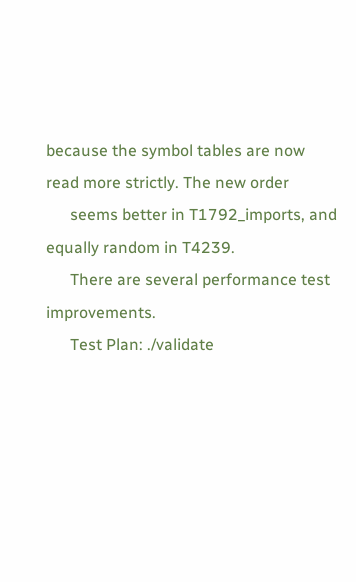because the symbol tables are now read more strictly. The new order
      seems better in T1792_imports, and equally random in T4239.
      There are several performance test improvements.
      Test Plan: ./validate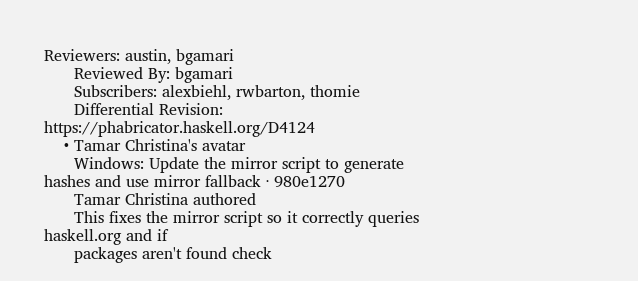Reviewers: austin, bgamari
      Reviewed By: bgamari
      Subscribers: alexbiehl, rwbarton, thomie
      Differential Revision: https://phabricator.haskell.org/D4124
    • Tamar Christina's avatar
      Windows: Update the mirror script to generate hashes and use mirror fallback · 980e1270
      Tamar Christina authored
      This fixes the mirror script so it correctly queries haskell.org and if
      packages aren't found check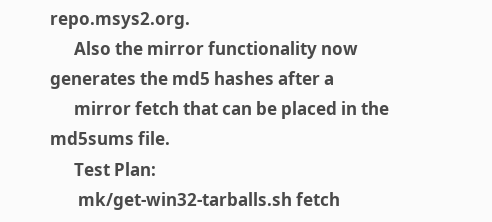repo.msys2.org.
      Also the mirror functionality now generates the md5 hashes after a
      mirror fetch that can be placed in the md5sums file.
      Test Plan:
       mk/get-win32-tarballs.sh fetch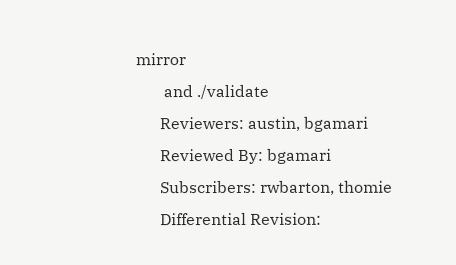mirror
       and ./validate
      Reviewers: austin, bgamari
      Reviewed By: bgamari
      Subscribers: rwbarton, thomie
      Differential Revision: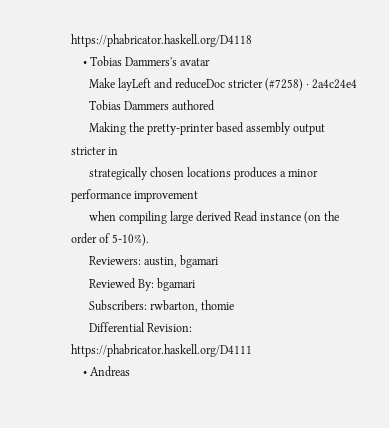https://phabricator.haskell.org/D4118
    • Tobias Dammers's avatar
      Make layLeft and reduceDoc stricter (#7258) · 2a4c24e4
      Tobias Dammers authored
      Making the pretty-printer based assembly output stricter in
      strategically chosen locations produces a minor performance improvement
      when compiling large derived Read instance (on the order of 5-10%).
      Reviewers: austin, bgamari
      Reviewed By: bgamari
      Subscribers: rwbarton, thomie
      Differential Revision: https://phabricator.haskell.org/D4111
    • Andreas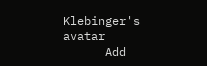Klebinger's avatar
      Add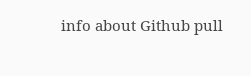info about Github pull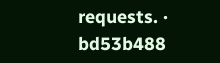requests. · bd53b488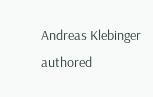Andreas Klebinger authored